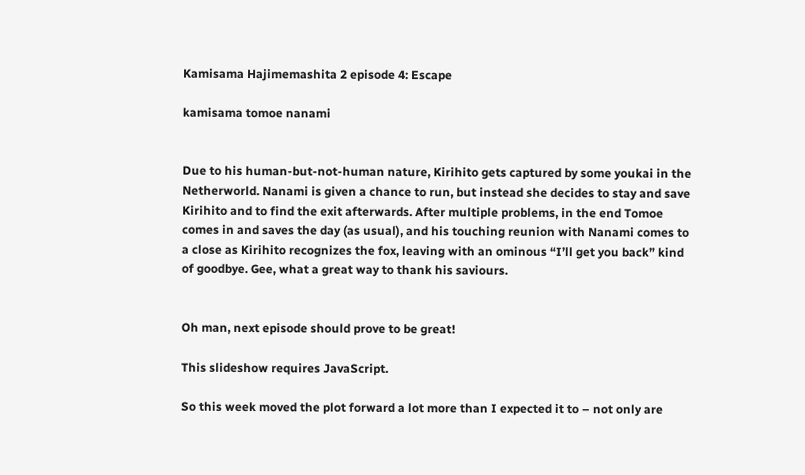Kamisama Hajimemashita 2 episode 4: Escape

kamisama tomoe nanami


Due to his human-but-not-human nature, Kirihito gets captured by some youkai in the Netherworld. Nanami is given a chance to run, but instead she decides to stay and save Kirihito and to find the exit afterwards. After multiple problems, in the end Tomoe comes in and saves the day (as usual), and his touching reunion with Nanami comes to a close as Kirihito recognizes the fox, leaving with an ominous “I’ll get you back” kind of goodbye. Gee, what a great way to thank his saviours.


Oh man, next episode should prove to be great!

This slideshow requires JavaScript.

So this week moved the plot forward a lot more than I expected it to – not only are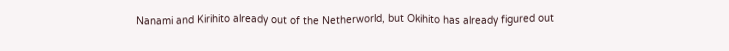Nanami and Kirihito already out of the Netherworld, but Okihito has already figured out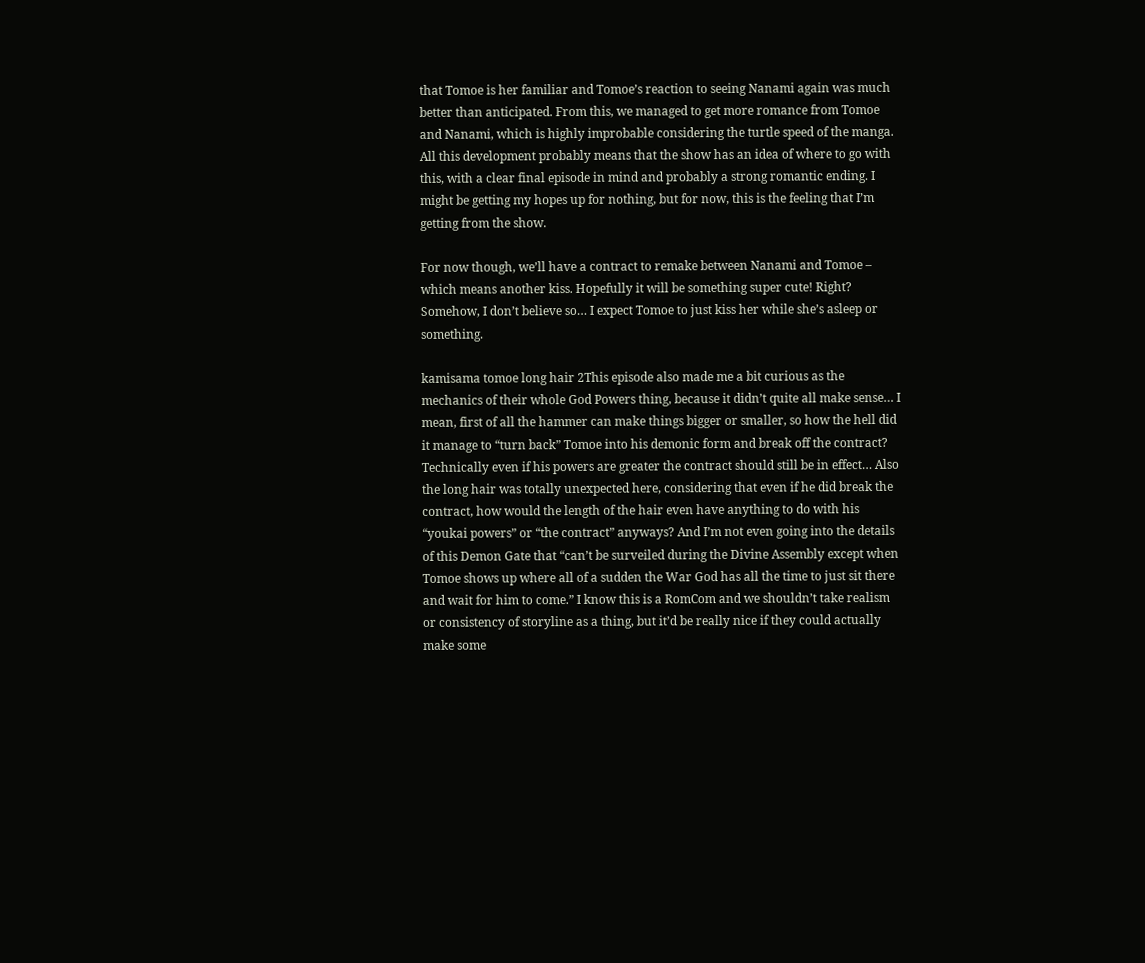that Tomoe is her familiar and Tomoe’s reaction to seeing Nanami again was much better than anticipated. From this, we managed to get more romance from Tomoe and Nanami, which is highly improbable considering the turtle speed of the manga. All this development probably means that the show has an idea of where to go with this, with a clear final episode in mind and probably a strong romantic ending. I might be getting my hopes up for nothing, but for now, this is the feeling that I’m getting from the show.

For now though, we’ll have a contract to remake between Nanami and Tomoe – which means another kiss. Hopefully it will be something super cute! Right? Somehow, I don’t believe so… I expect Tomoe to just kiss her while she’s asleep or something.

kamisama tomoe long hair 2This episode also made me a bit curious as the mechanics of their whole God Powers thing, because it didn’t quite all make sense… I mean, first of all the hammer can make things bigger or smaller, so how the hell did it manage to “turn back” Tomoe into his demonic form and break off the contract? Technically even if his powers are greater the contract should still be in effect… Also the long hair was totally unexpected here, considering that even if he did break the contract, how would the length of the hair even have anything to do with his “youkai powers” or “the contract” anyways? And I’m not even going into the details of this Demon Gate that “can’t be surveiled during the Divine Assembly except when Tomoe shows up where all of a sudden the War God has all the time to just sit there and wait for him to come.” I know this is a RomCom and we shouldn’t take realism or consistency of storyline as a thing, but it’d be really nice if they could actually make some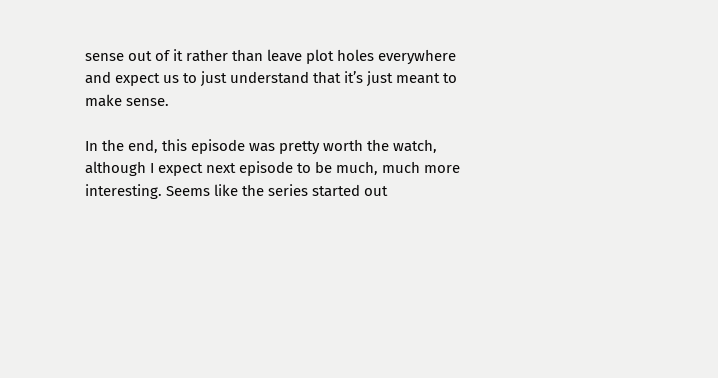sense out of it rather than leave plot holes everywhere and expect us to just understand that it’s just meant to make sense.

In the end, this episode was pretty worth the watch, although I expect next episode to be much, much more interesting. Seems like the series started out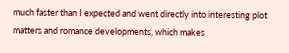much faster than I expected and went directly into interesting plot matters and romance developments, which makes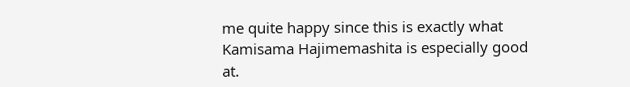me quite happy since this is exactly what Kamisama Hajimemashita is especially good at.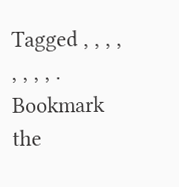Tagged , , , , , , , , . Bookmark the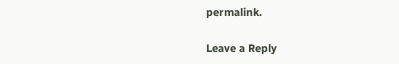permalink.

Leave a Reply